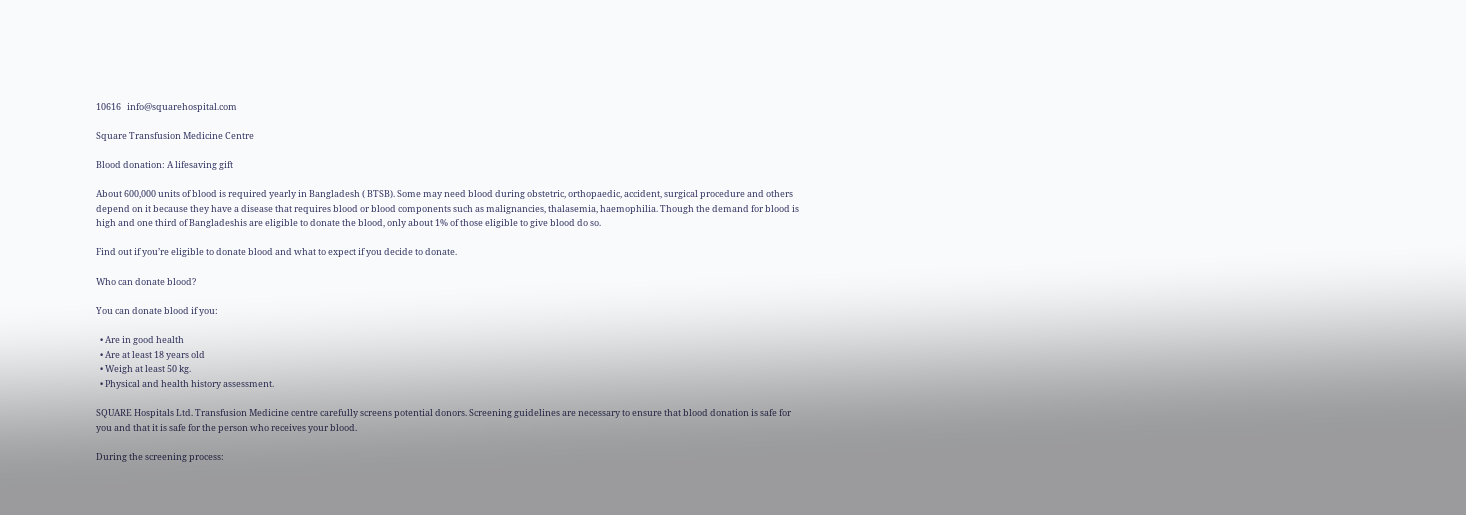10616   info@squarehospital.com

Square Transfusion Medicine Centre

Blood donation: A lifesaving gift

About 600,000 units of blood is required yearly in Bangladesh ( BTSB). Some may need blood during obstetric, orthopaedic, accident, surgical procedure and others depend on it because they have a disease that requires blood or blood components such as malignancies, thalasemia, haemophilia. Though the demand for blood is high and one third of Bangladeshis are eligible to donate the blood, only about 1% of those eligible to give blood do so.

Find out if you’re eligible to donate blood and what to expect if you decide to donate.

Who can donate blood?

You can donate blood if you:

  • Are in good health
  • Are at least 18 years old
  • Weigh at least 50 kg.
  • Physical and health history assessment.

SQUARE Hospitals Ltd. Transfusion Medicine centre carefully screens potential donors. Screening guidelines are necessary to ensure that blood donation is safe for you and that it is safe for the person who receives your blood.

During the screening process: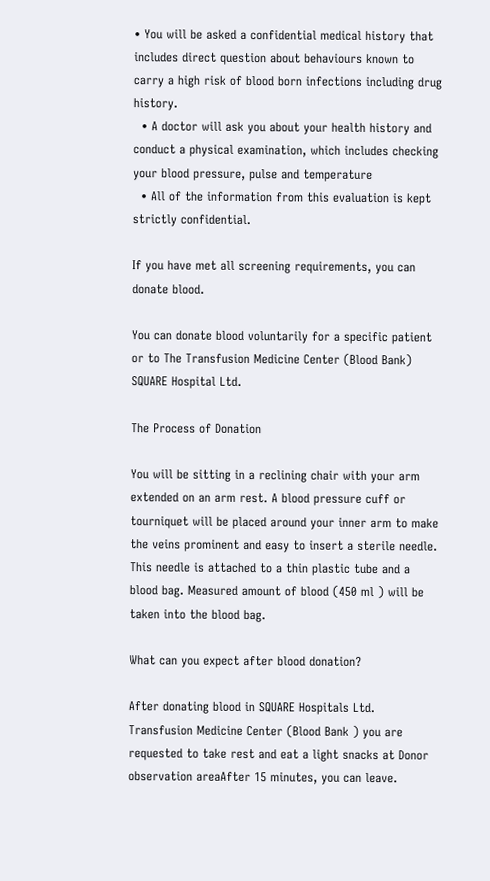• You will be asked a confidential medical history that includes direct question about behaviours known to carry a high risk of blood born infections including drug history.
  • A doctor will ask you about your health history and conduct a physical examination, which includes checking your blood pressure, pulse and temperature
  • All of the information from this evaluation is kept strictly confidential.

If you have met all screening requirements, you can donate blood.

You can donate blood voluntarily for a specific patient or to The Transfusion Medicine Center (Blood Bank) SQUARE Hospital Ltd.

The Process of Donation

You will be sitting in a reclining chair with your arm extended on an arm rest. A blood pressure cuff or tourniquet will be placed around your inner arm to make the veins prominent and easy to insert a sterile needle. This needle is attached to a thin plastic tube and a blood bag. Measured amount of blood (450 ml ) will be taken into the blood bag.

What can you expect after blood donation?

After donating blood in SQUARE Hospitals Ltd. Transfusion Medicine Center (Blood Bank ) you are requested to take rest and eat a light snacks at Donor observation areaAfter 15 minutes, you can leave.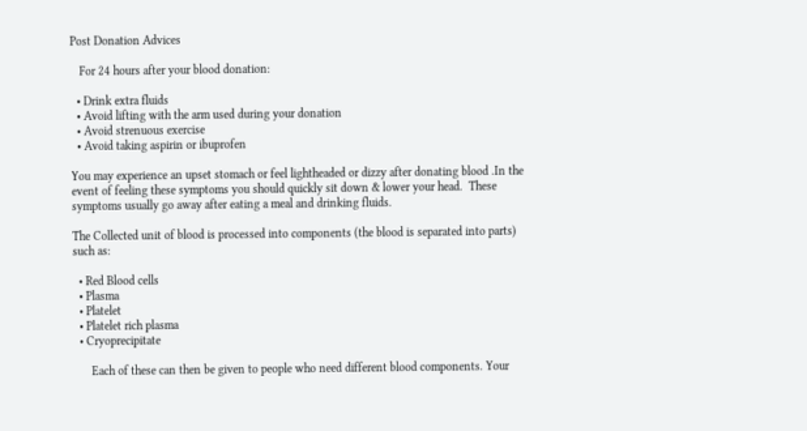Post Donation Advices

   For 24 hours after your blood donation:

  • Drink extra fluids
  • Avoid lifting with the arm used during your donation
  • Avoid strenuous exercise
  • Avoid taking aspirin or ibuprofen

You may experience an upset stomach or feel lightheaded or dizzy after donating blood .In the event of feeling these symptoms you should quickly sit down & lower your head.  These symptoms usually go away after eating a meal and drinking fluids.

The Collected unit of blood is processed into components (the blood is separated into parts) such as:

  • Red Blood cells
  • Plasma
  • Platelet
  • Platelet rich plasma
  • Cryoprecipitate

      Each of these can then be given to people who need different blood components. Your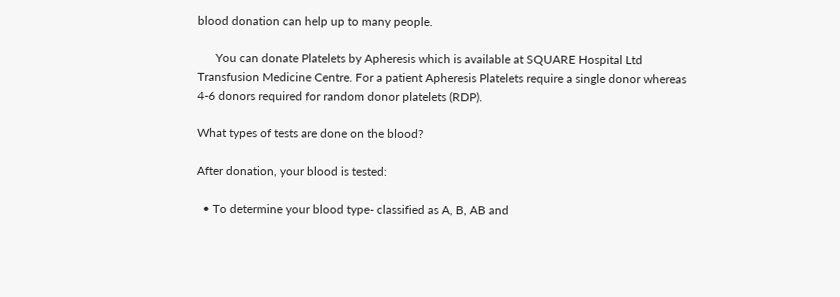blood donation can help up to many people.

      You can donate Platelets by Apheresis which is available at SQUARE Hospital Ltd Transfusion Medicine Centre. For a patient Apheresis Platelets require a single donor whereas 4-6 donors required for random donor platelets (RDP).

What types of tests are done on the blood?

After donation, your blood is tested:

  • To determine your blood type- classified as A, B, AB and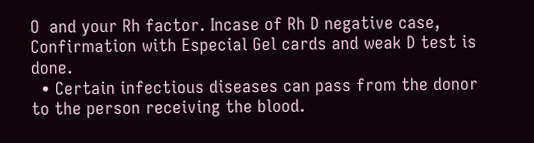O  and your Rh factor. Incase of Rh D negative case, Confirmation with Especial Gel cards and weak D test is done.
  • Certain infectious diseases can pass from the donor to the person receiving the blood.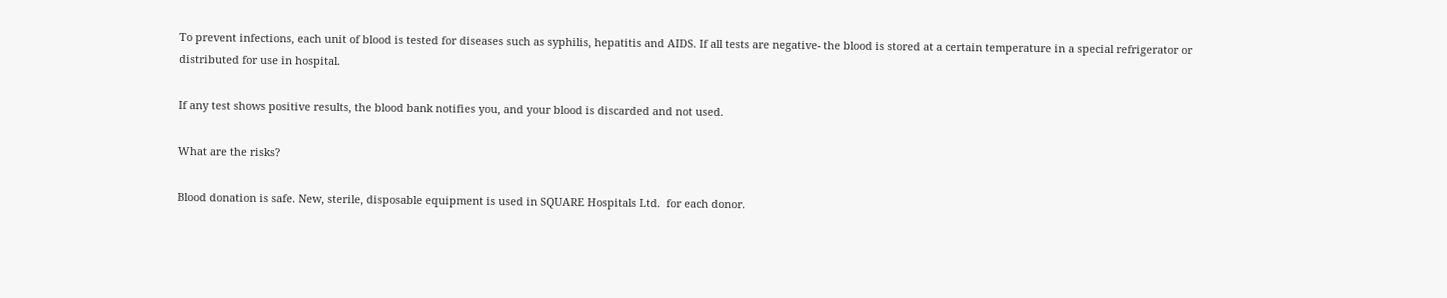To prevent infections, each unit of blood is tested for diseases such as syphilis, hepatitis and AIDS. If all tests are negative- the blood is stored at a certain temperature in a special refrigerator or distributed for use in hospital.

If any test shows positive results, the blood bank notifies you, and your blood is discarded and not used.

What are the risks?

Blood donation is safe. New, sterile, disposable equipment is used in SQUARE Hospitals Ltd.  for each donor.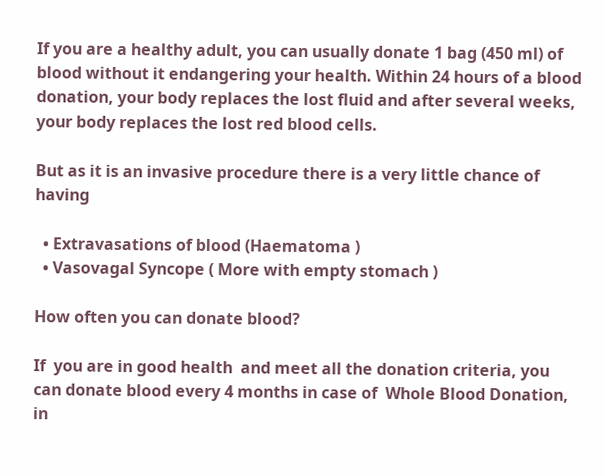If you are a healthy adult, you can usually donate 1 bag (450 ml) of blood without it endangering your health. Within 24 hours of a blood donation, your body replaces the lost fluid and after several weeks, your body replaces the lost red blood cells.

But as it is an invasive procedure there is a very little chance of having

  • Extravasations of blood (Haematoma )
  • Vasovagal Syncope ( More with empty stomach )

How often you can donate blood?

If  you are in good health  and meet all the donation criteria, you can donate blood every 4 months in case of  Whole Blood Donation, in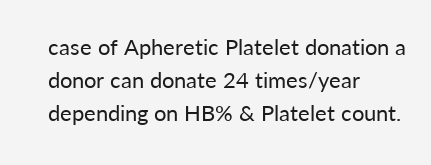case of Apheretic Platelet donation a donor can donate 24 times/year depending on HB% & Platelet count.